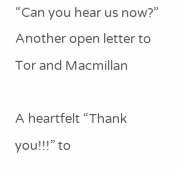“Can you hear us now?” Another open letter to Tor and Macmillan

A heartfelt “Thank you!!!” to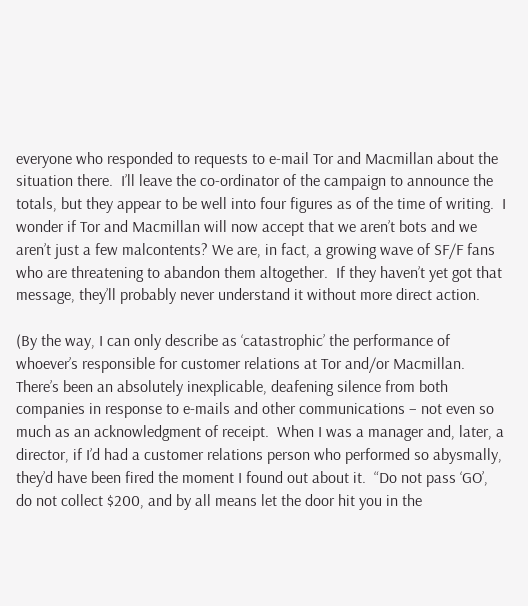everyone who responded to requests to e-mail Tor and Macmillan about the situation there.  I’ll leave the co-ordinator of the campaign to announce the totals, but they appear to be well into four figures as of the time of writing.  I wonder if Tor and Macmillan will now accept that we aren’t bots and we aren’t just a few malcontents? We are, in fact, a growing wave of SF/F fans who are threatening to abandon them altogether.  If they haven’t yet got that message, they’ll probably never understand it without more direct action.

(By the way, I can only describe as ‘catastrophic’ the performance of whoever’s responsible for customer relations at Tor and/or Macmillan.  There’s been an absolutely inexplicable, deafening silence from both companies in response to e-mails and other communications – not even so much as an acknowledgment of receipt.  When I was a manager and, later, a director, if I’d had a customer relations person who performed so abysmally, they’d have been fired the moment I found out about it.  “Do not pass ‘GO’, do not collect $200, and by all means let the door hit you in the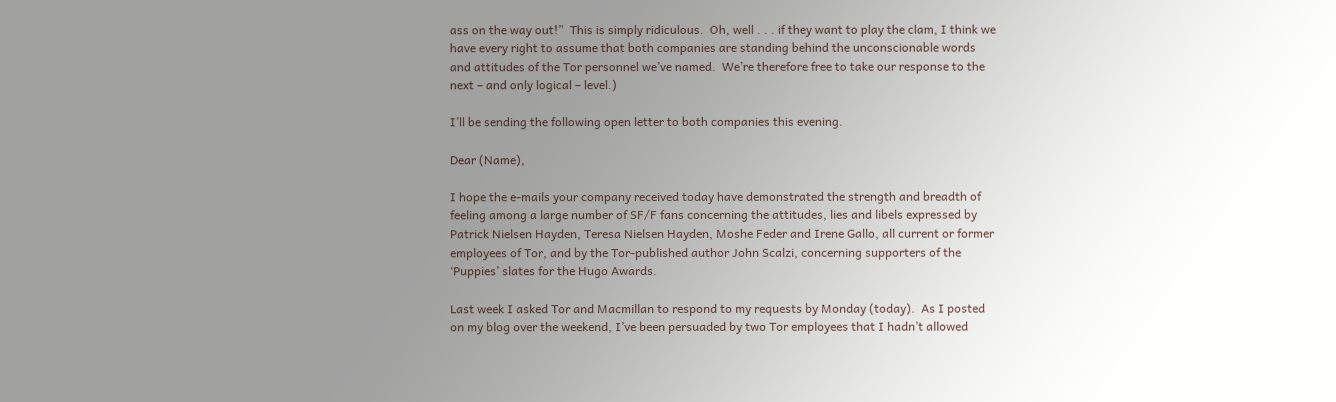ass on the way out!”  This is simply ridiculous.  Oh, well . . . if they want to play the clam, I think we have every right to assume that both companies are standing behind the unconscionable words and attitudes of the Tor personnel we’ve named.  We’re therefore free to take our response to the next – and only logical – level.)

I’ll be sending the following open letter to both companies this evening.

Dear (Name),

I hope the e-mails your company received today have demonstrated the strength and breadth of feeling among a large number of SF/F fans concerning the attitudes, lies and libels expressed by Patrick Nielsen Hayden, Teresa Nielsen Hayden, Moshe Feder and Irene Gallo, all current or former employees of Tor, and by the Tor-published author John Scalzi, concerning supporters of the ‘Puppies’ slates for the Hugo Awards.

Last week I asked Tor and Macmillan to respond to my requests by Monday (today).  As I posted on my blog over the weekend, I’ve been persuaded by two Tor employees that I hadn’t allowed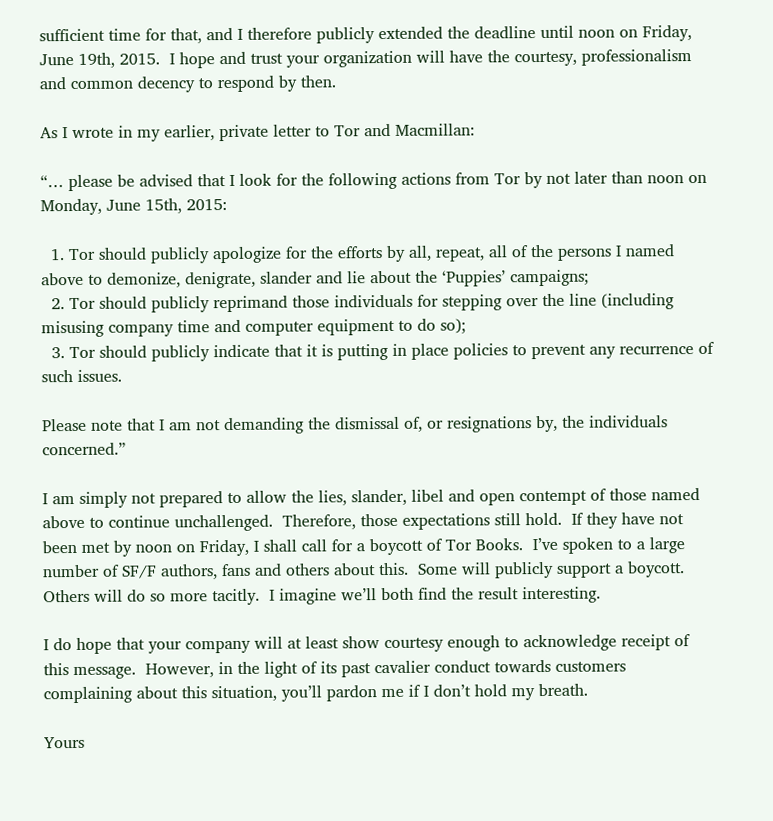sufficient time for that, and I therefore publicly extended the deadline until noon on Friday, June 19th, 2015.  I hope and trust your organization will have the courtesy, professionalism and common decency to respond by then.

As I wrote in my earlier, private letter to Tor and Macmillan:

“… please be advised that I look for the following actions from Tor by not later than noon on Monday, June 15th, 2015:

  1. Tor should publicly apologize for the efforts by all, repeat, all of the persons I named above to demonize, denigrate, slander and lie about the ‘Puppies’ campaigns;
  2. Tor should publicly reprimand those individuals for stepping over the line (including misusing company time and computer equipment to do so);
  3. Tor should publicly indicate that it is putting in place policies to prevent any recurrence of such issues.

Please note that I am not demanding the dismissal of, or resignations by, the individuals concerned.”

I am simply not prepared to allow the lies, slander, libel and open contempt of those named above to continue unchallenged.  Therefore, those expectations still hold.  If they have not been met by noon on Friday, I shall call for a boycott of Tor Books.  I’ve spoken to a large number of SF/F authors, fans and others about this.  Some will publicly support a boycott.  Others will do so more tacitly.  I imagine we’ll both find the result interesting.

I do hope that your company will at least show courtesy enough to acknowledge receipt of this message.  However, in the light of its past cavalier conduct towards customers complaining about this situation, you’ll pardon me if I don’t hold my breath.

Yours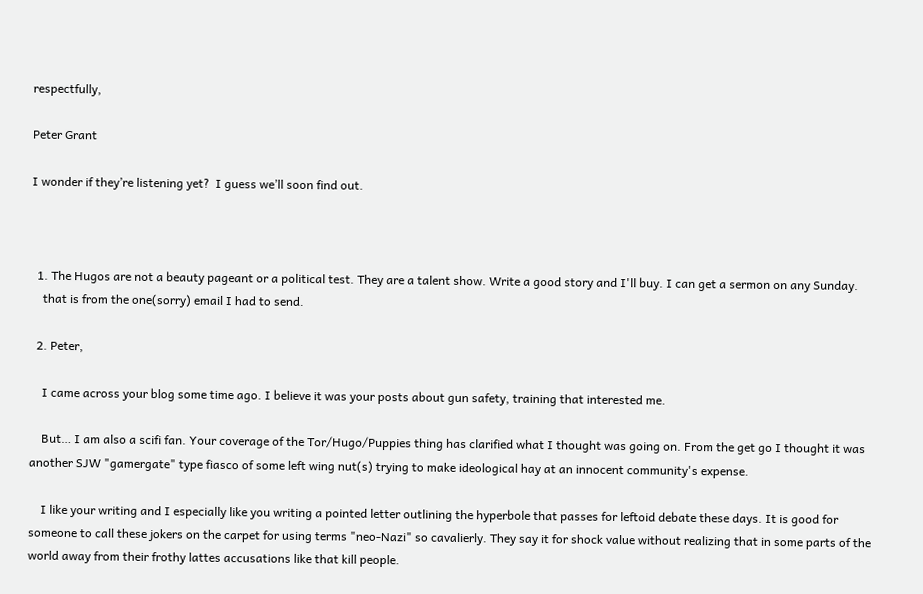respectfully,

Peter Grant

I wonder if they’re listening yet?  I guess we’ll soon find out.



  1. The Hugos are not a beauty pageant or a political test. They are a talent show. Write a good story and I'll buy. I can get a sermon on any Sunday.
    that is from the one(sorry) email I had to send.

  2. Peter,

    I came across your blog some time ago. I believe it was your posts about gun safety, training that interested me.

    But… I am also a scifi fan. Your coverage of the Tor/Hugo/Puppies thing has clarified what I thought was going on. From the get go I thought it was another SJW "gamergate" type fiasco of some left wing nut(s) trying to make ideological hay at an innocent community's expense.

    I like your writing and I especially like you writing a pointed letter outlining the hyperbole that passes for leftoid debate these days. It is good for someone to call these jokers on the carpet for using terms "neo-Nazi" so cavalierly. They say it for shock value without realizing that in some parts of the world away from their frothy lattes accusations like that kill people.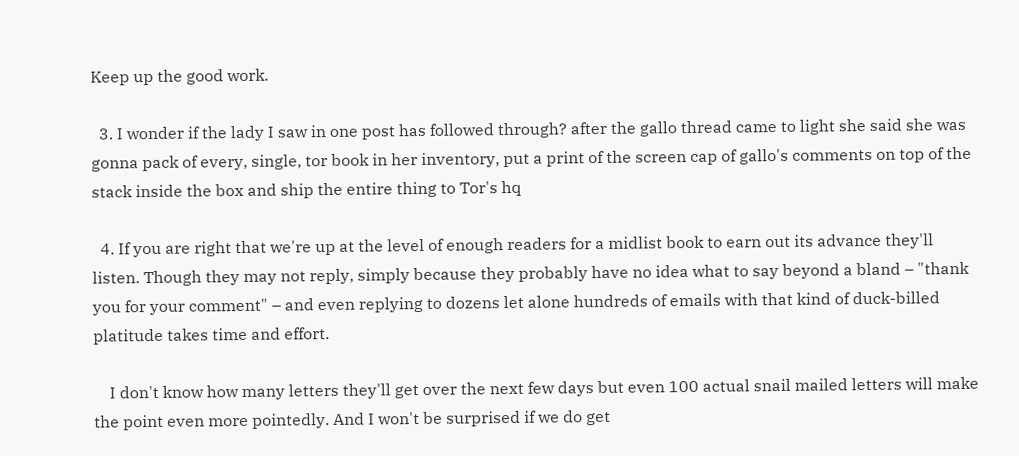Keep up the good work.

  3. I wonder if the lady I saw in one post has followed through? after the gallo thread came to light she said she was gonna pack of every, single, tor book in her inventory, put a print of the screen cap of gallo's comments on top of the stack inside the box and ship the entire thing to Tor's hq

  4. If you are right that we're up at the level of enough readers for a midlist book to earn out its advance they'll listen. Though they may not reply, simply because they probably have no idea what to say beyond a bland – "thank you for your comment" – and even replying to dozens let alone hundreds of emails with that kind of duck-billed platitude takes time and effort.

    I don't know how many letters they'll get over the next few days but even 100 actual snail mailed letters will make the point even more pointedly. And I won't be surprised if we do get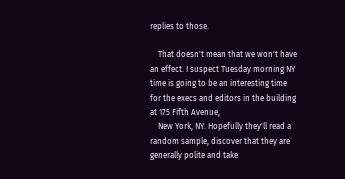replies to those.

    That doesn't mean that we won't have an effect. I suspect Tuesday morning NY time is going to be an interesting time for the execs and editors in the building at 175 Fifth Avenue,
    New York, NY. Hopefully they'll read a random sample, discover that they are generally polite and take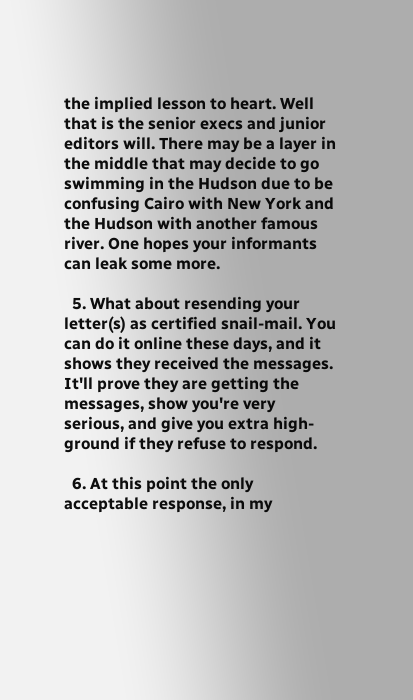the implied lesson to heart. Well that is the senior execs and junior editors will. There may be a layer in the middle that may decide to go swimming in the Hudson due to be confusing Cairo with New York and the Hudson with another famous river. One hopes your informants can leak some more.

  5. What about resending your letter(s) as certified snail-mail. You can do it online these days, and it shows they received the messages. It'll prove they are getting the messages, show you're very serious, and give you extra high-ground if they refuse to respond.

  6. At this point the only acceptable response, in my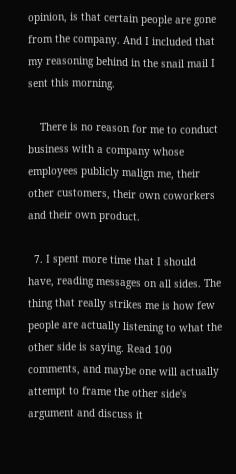opinion, is that certain people are gone from the company. And I included that my reasoning behind in the snail mail I sent this morning.

    There is no reason for me to conduct business with a company whose employees publicly malign me, their other customers, their own coworkers and their own product.

  7. I spent more time that I should have, reading messages on all sides. The thing that really strikes me is how few people are actually listening to what the other side is saying. Read 100 comments, and maybe one will actually attempt to frame the other side's argument and discuss it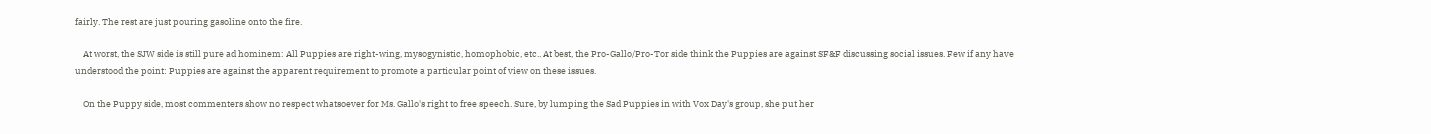fairly. The rest are just pouring gasoline onto the fire.

    At worst, the SJW side is still pure ad hominem: All Puppies are right-wing, mysogynistic, homophobic, etc.. At best, the Pro-Gallo/Pro-Tor side think the Puppies are against SF&F discussing social issues. Few if any have understood the point: Puppies are against the apparent requirement to promote a particular point of view on these issues.

    On the Puppy side, most commenters show no respect whatsoever for Ms. Gallo's right to free speech. Sure, by lumping the Sad Puppies in with Vox Day's group, she put her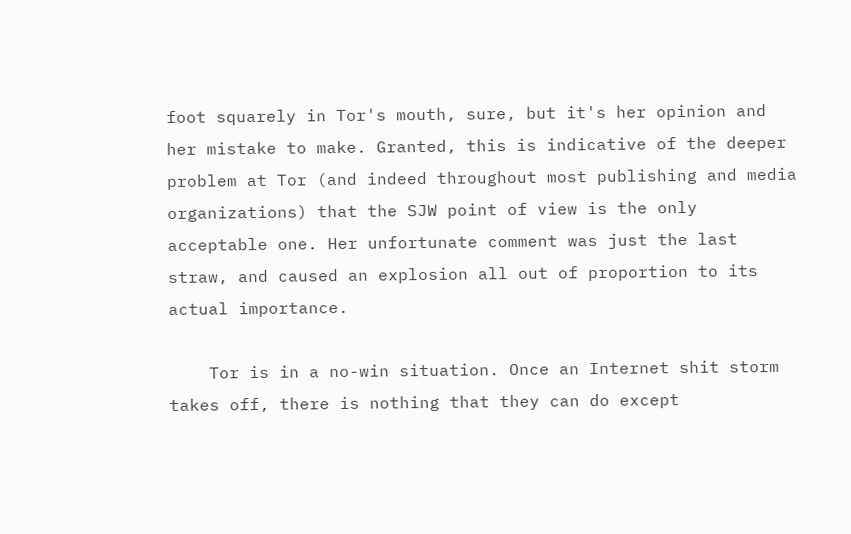foot squarely in Tor's mouth, sure, but it's her opinion and her mistake to make. Granted, this is indicative of the deeper problem at Tor (and indeed throughout most publishing and media organizations) that the SJW point of view is the only acceptable one. Her unfortunate comment was just the last straw, and caused an explosion all out of proportion to its actual importance.

    Tor is in a no-win situation. Once an Internet shit storm takes off, there is nothing that they can do except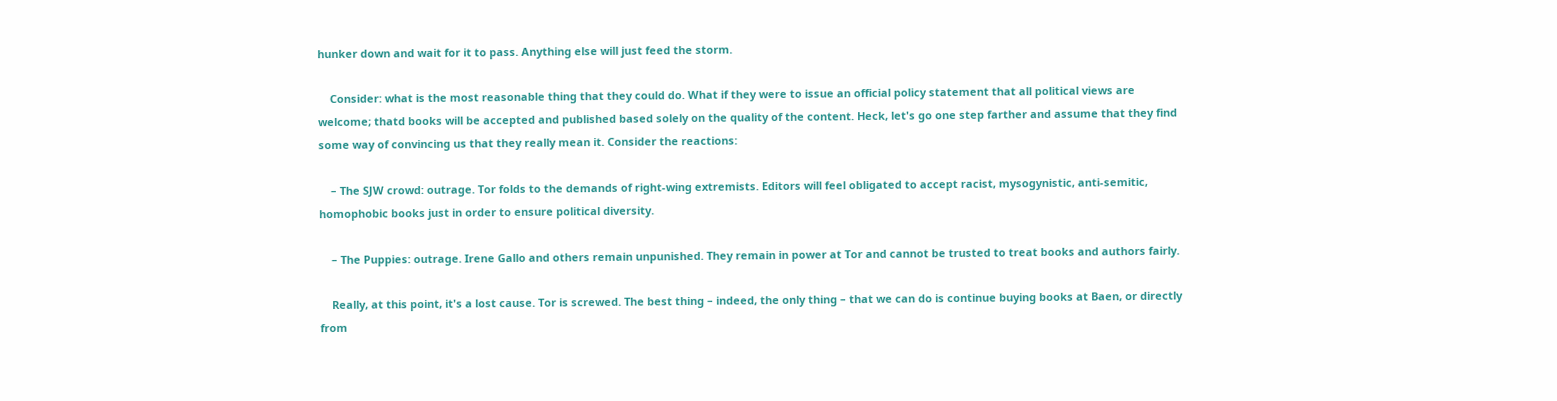hunker down and wait for it to pass. Anything else will just feed the storm.

    Consider: what is the most reasonable thing that they could do. What if they were to issue an official policy statement that all political views are welcome; thatd books will be accepted and published based solely on the quality of the content. Heck, let's go one step farther and assume that they find some way of convincing us that they really mean it. Consider the reactions:

    – The SJW crowd: outrage. Tor folds to the demands of right-wing extremists. Editors will feel obligated to accept racist, mysogynistic, anti-semitic, homophobic books just in order to ensure political diversity.

    – The Puppies: outrage. Irene Gallo and others remain unpunished. They remain in power at Tor and cannot be trusted to treat books and authors fairly.

    Really, at this point, it's a lost cause. Tor is screwed. The best thing – indeed, the only thing – that we can do is continue buying books at Baen, or directly from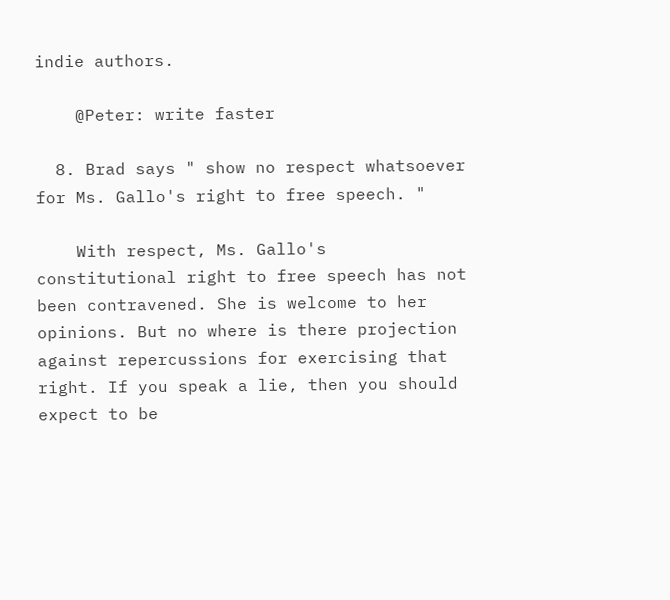indie authors.

    @Peter: write faster

  8. Brad says " show no respect whatsoever for Ms. Gallo's right to free speech. "

    With respect, Ms. Gallo's constitutional right to free speech has not been contravened. She is welcome to her opinions. But no where is there projection against repercussions for exercising that right. If you speak a lie, then you should expect to be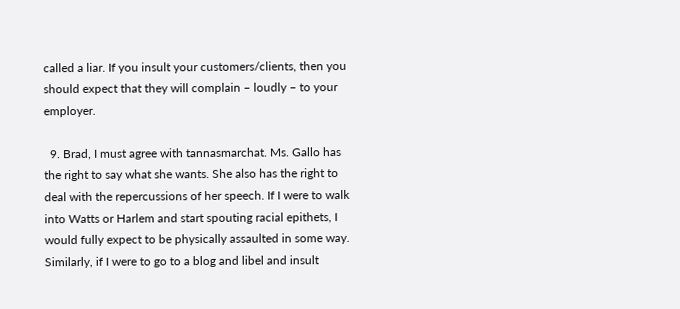called a liar. If you insult your customers/clients, then you should expect that they will complain – loudly – to your employer.

  9. Brad, I must agree with tannasmarchat. Ms. Gallo has the right to say what she wants. She also has the right to deal with the repercussions of her speech. If I were to walk into Watts or Harlem and start spouting racial epithets, I would fully expect to be physically assaulted in some way. Similarly, if I were to go to a blog and libel and insult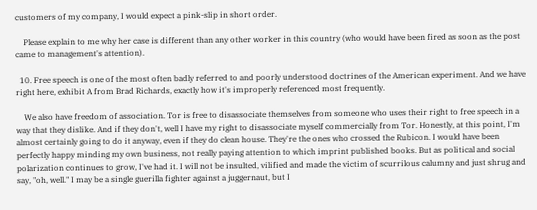customers of my company, I would expect a pink-slip in short order.

    Please explain to me why her case is different than any other worker in this country (who would have been fired as soon as the post came to management's attention).

  10. Free speech is one of the most often badly referred to and poorly understood doctrines of the American experiment. And we have right here, exhibit A from Brad Richards, exactly how it's improperly referenced most frequently.

    We also have freedom of association. Tor is free to disassociate themselves from someone who uses their right to free speech in a way that they dislike. And if they don't, well I have my right to disassociate myself commercially from Tor. Honestly, at this point, I'm almost certainly going to do it anyway, even if they do clean house. They're the ones who crossed the Rubicon. I would have been perfectly happy minding my own business, not really paying attention to which imprint published books. But as political and social polarization continues to grow, I've had it. I will not be insulted, vilified and made the victim of scurrilous calumny and just shrug and say, "oh, well." I may be a single guerilla fighter against a juggernaut, but I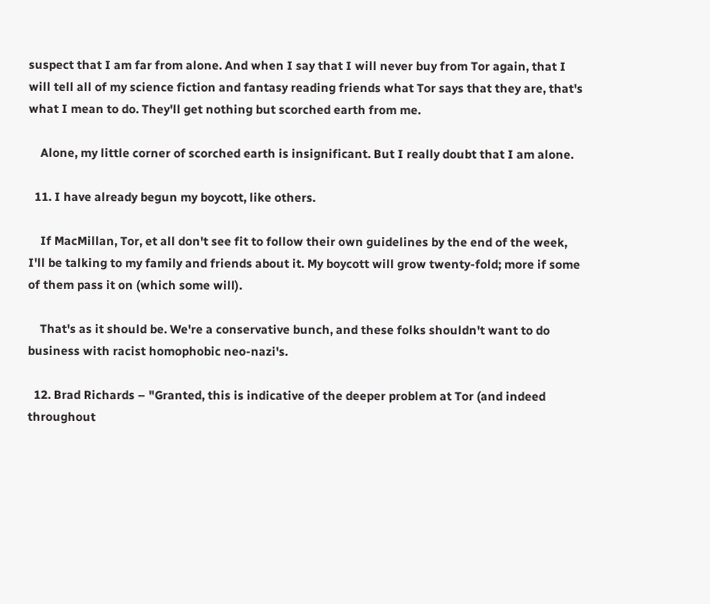suspect that I am far from alone. And when I say that I will never buy from Tor again, that I will tell all of my science fiction and fantasy reading friends what Tor says that they are, that's what I mean to do. They'll get nothing but scorched earth from me.

    Alone, my little corner of scorched earth is insignificant. But I really doubt that I am alone.

  11. I have already begun my boycott, like others.

    If MacMillan, Tor, et all don't see fit to follow their own guidelines by the end of the week, I'll be talking to my family and friends about it. My boycott will grow twenty-fold; more if some of them pass it on (which some will).

    That's as it should be. We're a conservative bunch, and these folks shouldn't want to do business with racist homophobic neo-nazi's.

  12. Brad Richards – "Granted, this is indicative of the deeper problem at Tor (and indeed throughout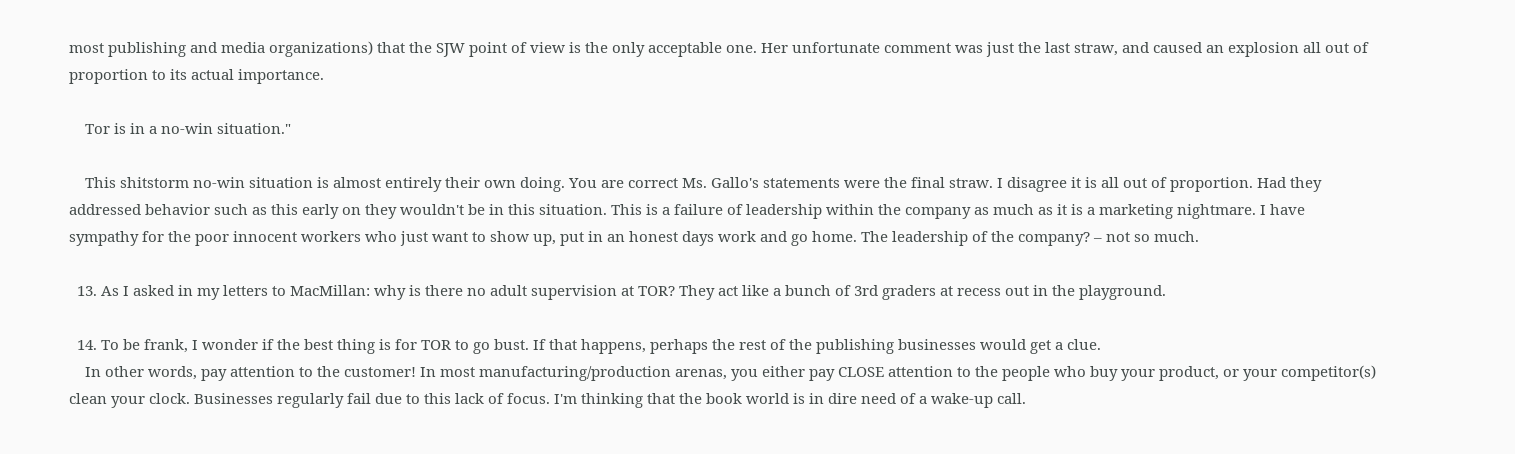most publishing and media organizations) that the SJW point of view is the only acceptable one. Her unfortunate comment was just the last straw, and caused an explosion all out of proportion to its actual importance.

    Tor is in a no-win situation."

    This shitstorm no-win situation is almost entirely their own doing. You are correct Ms. Gallo's statements were the final straw. I disagree it is all out of proportion. Had they addressed behavior such as this early on they wouldn't be in this situation. This is a failure of leadership within the company as much as it is a marketing nightmare. I have sympathy for the poor innocent workers who just want to show up, put in an honest days work and go home. The leadership of the company? – not so much.

  13. As I asked in my letters to MacMillan: why is there no adult supervision at TOR? They act like a bunch of 3rd graders at recess out in the playground.

  14. To be frank, I wonder if the best thing is for TOR to go bust. If that happens, perhaps the rest of the publishing businesses would get a clue.
    In other words, pay attention to the customer! In most manufacturing/production arenas, you either pay CLOSE attention to the people who buy your product, or your competitor(s) clean your clock. Businesses regularly fail due to this lack of focus. I'm thinking that the book world is in dire need of a wake-up call.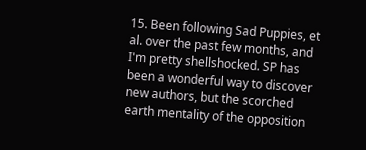15. Been following Sad Puppies, et al. over the past few months, and I'm pretty shellshocked. SP has been a wonderful way to discover new authors, but the scorched earth mentality of the opposition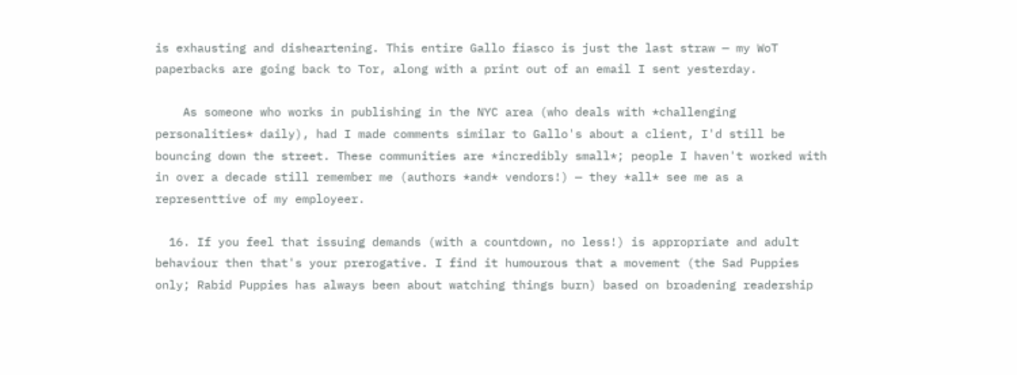is exhausting and disheartening. This entire Gallo fiasco is just the last straw — my WoT paperbacks are going back to Tor, along with a print out of an email I sent yesterday.

    As someone who works in publishing in the NYC area (who deals with *challenging personalities* daily), had I made comments similar to Gallo's about a client, I'd still be bouncing down the street. These communities are *incredibly small*; people I haven't worked with in over a decade still remember me (authors *and* vendors!) — they *all* see me as a representtive of my employeer.

  16. If you feel that issuing demands (with a countdown, no less!) is appropriate and adult behaviour then that's your prerogative. I find it humourous that a movement (the Sad Puppies only; Rabid Puppies has always been about watching things burn) based on broadening readership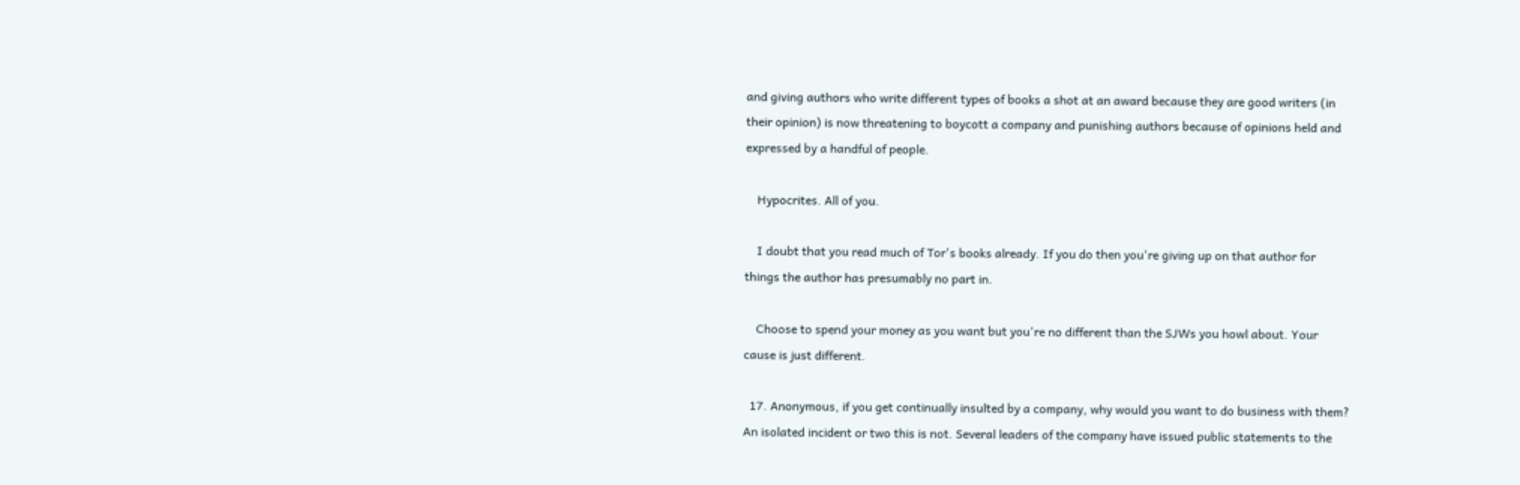and giving authors who write different types of books a shot at an award because they are good writers (in their opinion) is now threatening to boycott a company and punishing authors because of opinions held and expressed by a handful of people.

    Hypocrites. All of you.

    I doubt that you read much of Tor's books already. If you do then you're giving up on that author for things the author has presumably no part in.

    Choose to spend your money as you want but you're no different than the SJWs you howl about. Your cause is just different.

  17. Anonymous, if you get continually insulted by a company, why would you want to do business with them? An isolated incident or two this is not. Several leaders of the company have issued public statements to the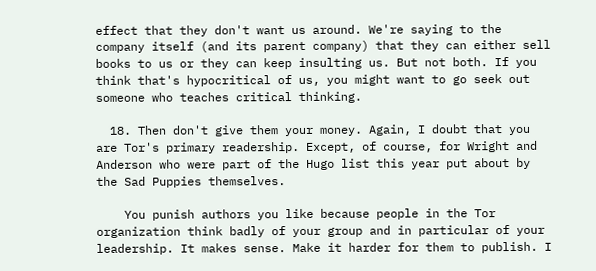effect that they don't want us around. We're saying to the company itself (and its parent company) that they can either sell books to us or they can keep insulting us. But not both. If you think that's hypocritical of us, you might want to go seek out someone who teaches critical thinking.

  18. Then don't give them your money. Again, I doubt that you are Tor's primary readership. Except, of course, for Wright and Anderson who were part of the Hugo list this year put about by the Sad Puppies themselves.

    You punish authors you like because people in the Tor organization think badly of your group and in particular of your leadership. It makes sense. Make it harder for them to publish. I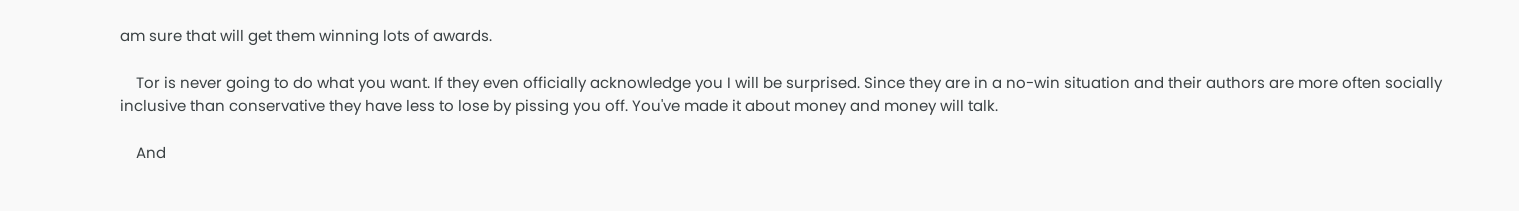am sure that will get them winning lots of awards.

    Tor is never going to do what you want. If they even officially acknowledge you I will be surprised. Since they are in a no-win situation and their authors are more often socially inclusive than conservative they have less to lose by pissing you off. You've made it about money and money will talk.

    And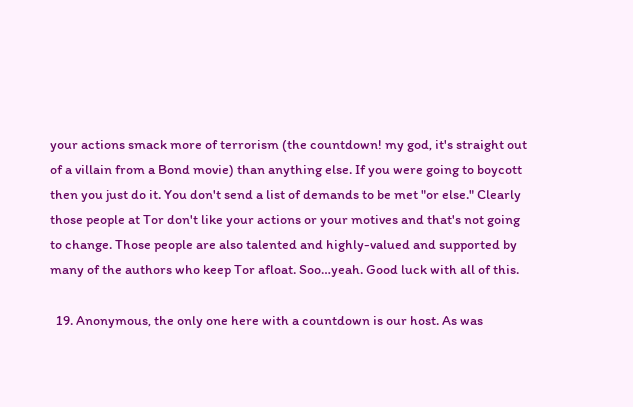your actions smack more of terrorism (the countdown! my god, it's straight out of a villain from a Bond movie) than anything else. If you were going to boycott then you just do it. You don't send a list of demands to be met "or else." Clearly those people at Tor don't like your actions or your motives and that's not going to change. Those people are also talented and highly-valued and supported by many of the authors who keep Tor afloat. Soo…yeah. Good luck with all of this.

  19. Anonymous, the only one here with a countdown is our host. As was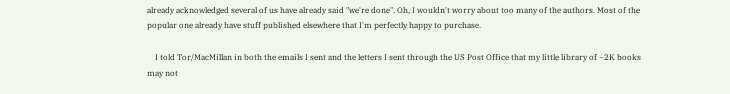already acknowledged several of us have already said "we're done". Oh, I wouldn't worry about too many of the authors. Most of the popular one already have stuff published elsewhere that I'm perfectly happy to purchase.

    I told Tor/MacMillan in both the emails I sent and the letters I sent through the US Post Office that my little library of ~2K books may not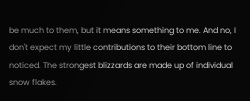be much to them, but it means something to me. And no, I don't expect my little contributions to their bottom line to noticed. The strongest blizzards are made up of individual snow flakes.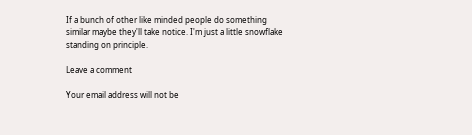If a bunch of other like minded people do something similar maybe they'll take notice. I'm just a little snowflake standing on principle.

Leave a comment

Your email address will not be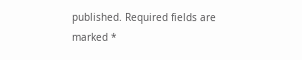published. Required fields are marked *